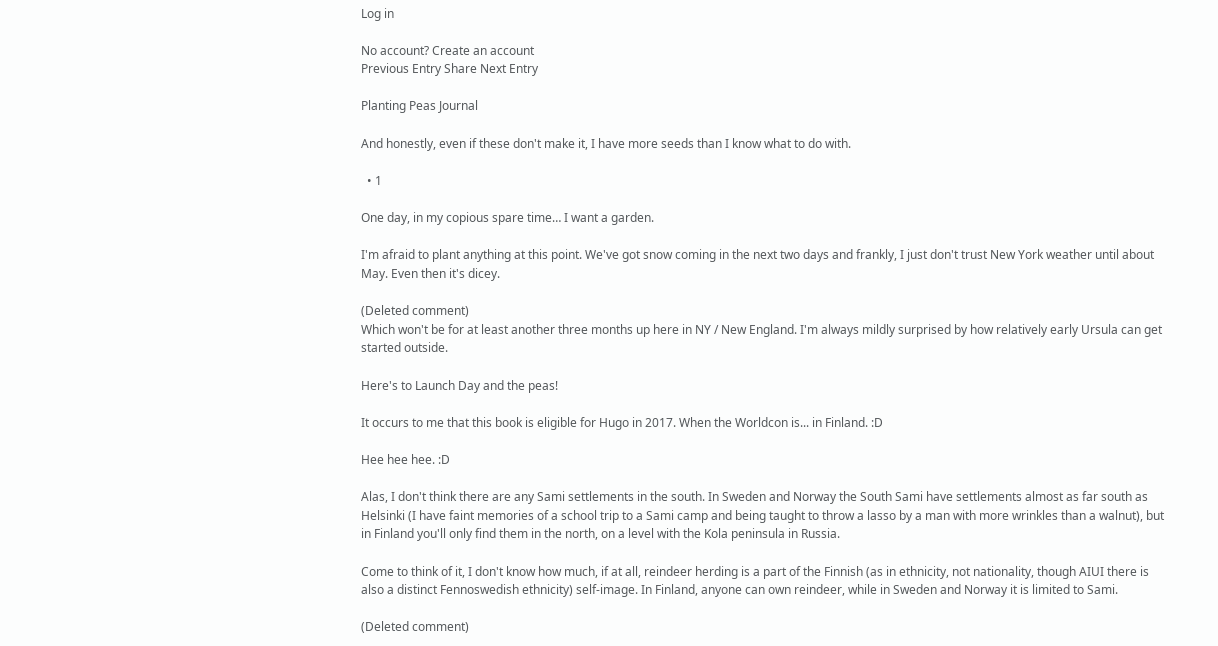Log in

No account? Create an account
Previous Entry Share Next Entry

Planting Peas Journal

And honestly, even if these don't make it, I have more seeds than I know what to do with.

  • 1

One day, in my copious spare time… I want a garden.

I'm afraid to plant anything at this point. We've got snow coming in the next two days and frankly, I just don't trust New York weather until about May. Even then it's dicey.

(Deleted comment)
Which won't be for at least another three months up here in NY / New England. I'm always mildly surprised by how relatively early Ursula can get started outside.

Here's to Launch Day and the peas!

It occurs to me that this book is eligible for Hugo in 2017. When the Worldcon is... in Finland. :D

Hee hee hee. :D

Alas, I don't think there are any Sami settlements in the south. In Sweden and Norway the South Sami have settlements almost as far south as Helsinki (I have faint memories of a school trip to a Sami camp and being taught to throw a lasso by a man with more wrinkles than a walnut), but in Finland you'll only find them in the north, on a level with the Kola peninsula in Russia.

Come to think of it, I don't know how much, if at all, reindeer herding is a part of the Finnish (as in ethnicity, not nationality, though AIUI there is also a distinct Fennoswedish ethnicity) self-image. In Finland, anyone can own reindeer, while in Sweden and Norway it is limited to Sami.

(Deleted comment)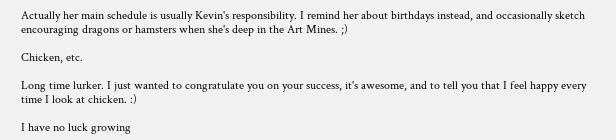Actually her main schedule is usually Kevin's responsibility. I remind her about birthdays instead, and occasionally sketch encouraging dragons or hamsters when she's deep in the Art Mines. ;)

Chicken, etc.

Long time lurker. I just wanted to congratulate you on your success, it's awesome, and to tell you that I feel happy every time I look at chicken. :)

I have no luck growing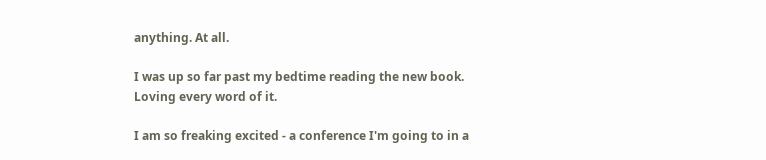anything. At all.

I was up so far past my bedtime reading the new book. Loving every word of it.

I am so freaking excited - a conference I'm going to in a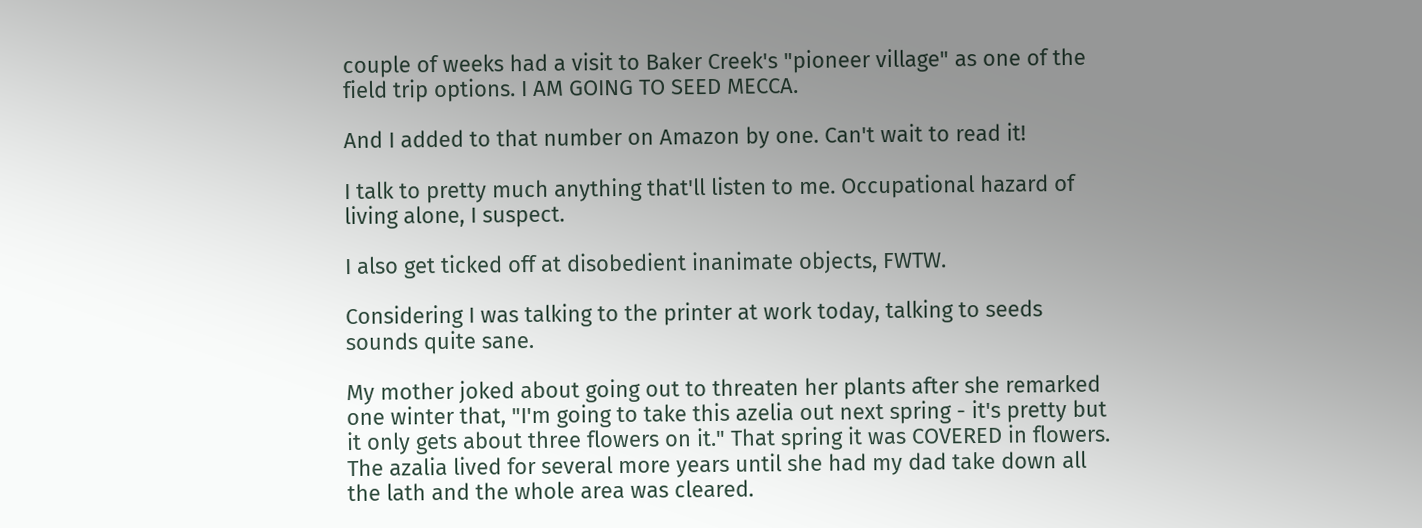couple of weeks had a visit to Baker Creek's "pioneer village" as one of the field trip options. I AM GOING TO SEED MECCA.

And I added to that number on Amazon by one. Can't wait to read it!

I talk to pretty much anything that'll listen to me. Occupational hazard of living alone, I suspect.

I also get ticked off at disobedient inanimate objects, FWTW.

Considering I was talking to the printer at work today, talking to seeds sounds quite sane.

My mother joked about going out to threaten her plants after she remarked one winter that, "I'm going to take this azelia out next spring - it's pretty but it only gets about three flowers on it." That spring it was COVERED in flowers. The azalia lived for several more years until she had my dad take down all the lath and the whole area was cleared.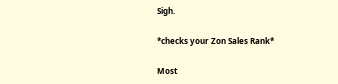Sigh.

*checks your Zon Sales Rank*

Most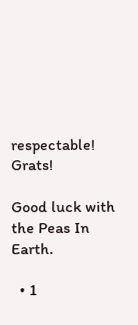respectable! Grats!

Good luck with the Peas In Earth.

  • 1